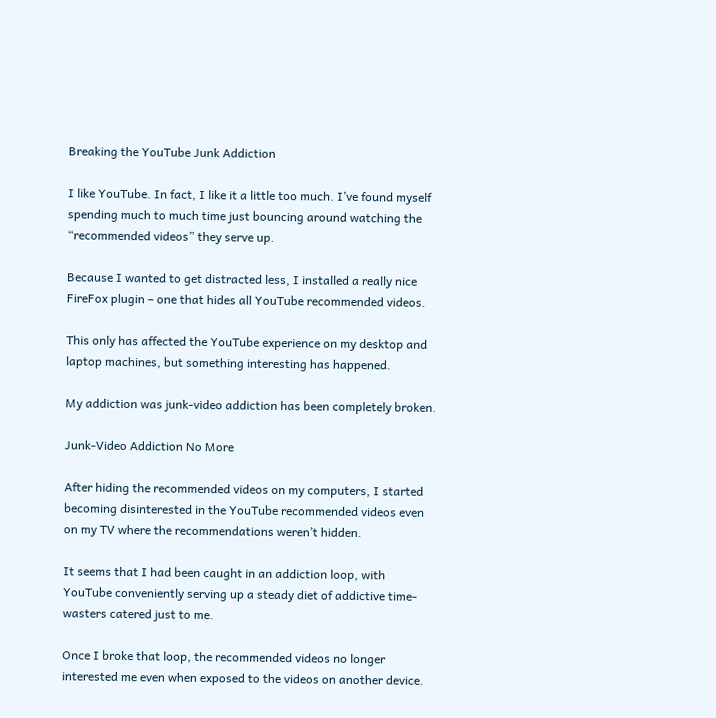Breaking the YouTube Junk Addiction

I like YouTube. In fact, I like it a little too much. I’ve found myself spending much to much time just bouncing around watching the “recommended videos” they serve up.

Because I wanted to get distracted less, I installed a really nice FireFox plugin – one that hides all YouTube recommended videos.

This only has affected the YouTube experience on my desktop and laptop machines, but something interesting has happened.

My addiction was junk-video addiction has been completely broken.

Junk-Video Addiction No More

After hiding the recommended videos on my computers, I started becoming disinterested in the YouTube recommended videos even on my TV where the recommendations weren’t hidden.

It seems that I had been caught in an addiction loop, with YouTube conveniently serving up a steady diet of addictive time-wasters catered just to me.

Once I broke that loop, the recommended videos no longer interested me even when exposed to the videos on another device.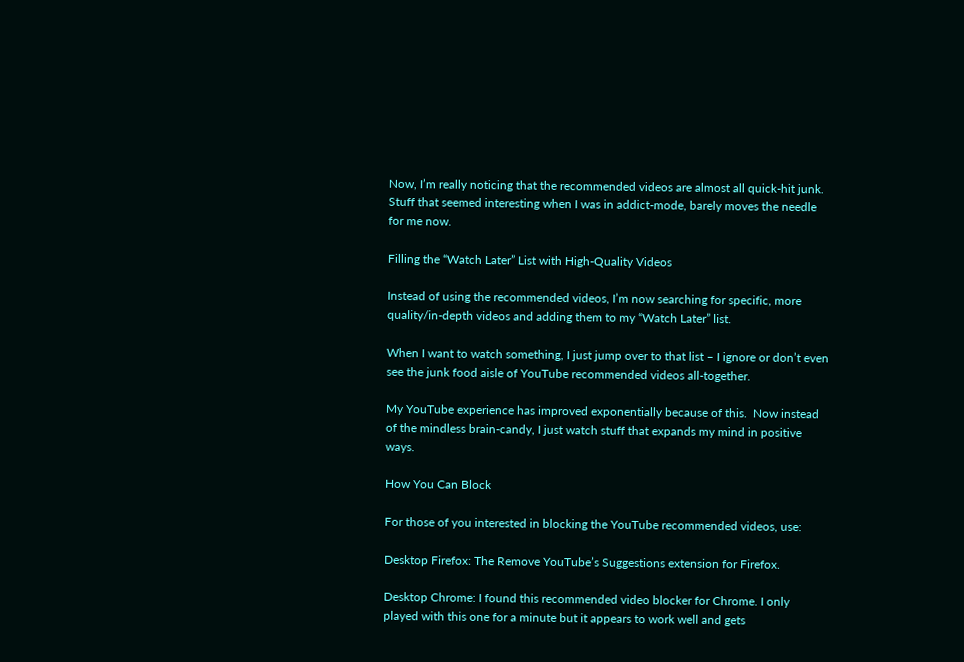Now, I’m really noticing that the recommended videos are almost all quick-hit junk. Stuff that seemed interesting when I was in addict-mode, barely moves the needle for me now.

Filling the “Watch Later” List with High-Quality Videos

Instead of using the recommended videos, I’m now searching for specific, more quality/in-depth videos and adding them to my “Watch Later” list.

When I want to watch something, I just jump over to that list – I ignore or don’t even see the junk food aisle of YouTube recommended videos all-together.

My YouTube experience has improved exponentially because of this.  Now instead of the mindless brain-candy, I just watch stuff that expands my mind in positive ways.

How You Can Block

For those of you interested in blocking the YouTube recommended videos, use:

Desktop Firefox: The Remove YouTube’s Suggestions extension for Firefox.

Desktop Chrome: I found this recommended video blocker for Chrome. I only played with this one for a minute but it appears to work well and gets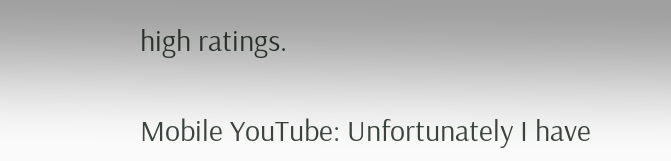high ratings.

Mobile YouTube: Unfortunately I have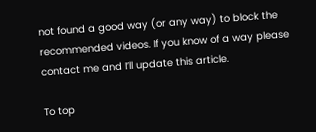not found a good way (or any way) to block the recommended videos. If you know of a way please contact me and I’ll update this article.

To top